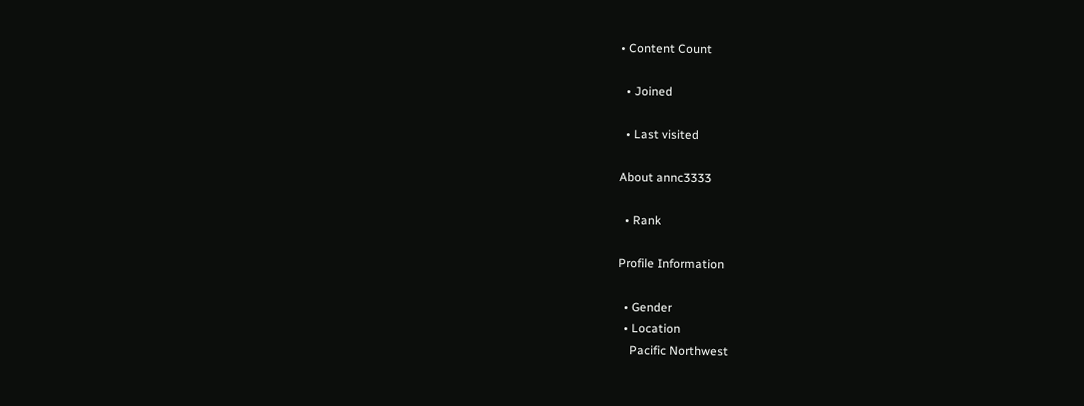• Content Count

  • Joined

  • Last visited

About annc3333

  • Rank

Profile Information

  • Gender
  • Location
    Pacific Northwest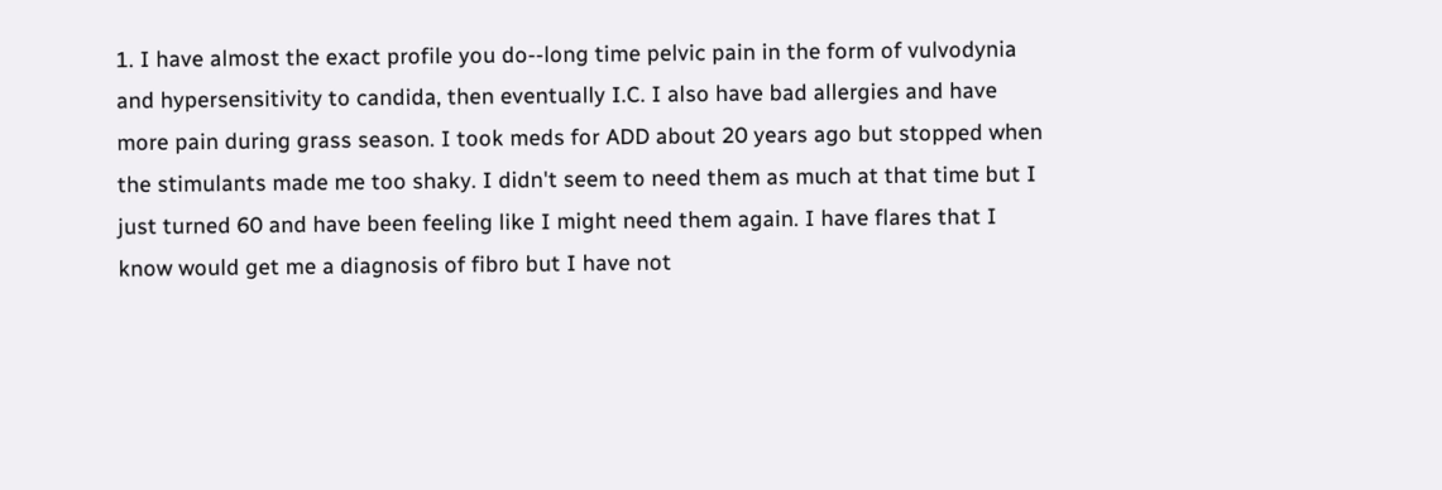1. I have almost the exact profile you do--long time pelvic pain in the form of vulvodynia and hypersensitivity to candida, then eventually I.C. I also have bad allergies and have more pain during grass season. I took meds for ADD about 20 years ago but stopped when the stimulants made me too shaky. I didn't seem to need them as much at that time but I just turned 60 and have been feeling like I might need them again. I have flares that I know would get me a diagnosis of fibro but I have not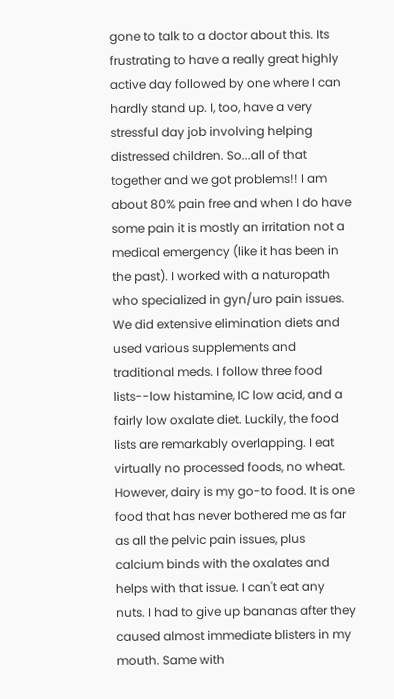gone to talk to a doctor about this. Its frustrating to have a really great highly active day followed by one where I can hardly stand up. I, too, have a very stressful day job involving helping distressed children. So...all of that together and we got problems!! I am about 80% pain free and when I do have some pain it is mostly an irritation not a medical emergency (like it has been in the past). I worked with a naturopath who specialized in gyn/uro pain issues. We did extensive elimination diets and used various supplements and traditional meds. I follow three food lists--low histamine, IC low acid, and a fairly low oxalate diet. Luckily, the food lists are remarkably overlapping. I eat virtually no processed foods, no wheat. However, dairy is my go-to food. It is one food that has never bothered me as far as all the pelvic pain issues, plus calcium binds with the oxalates and helps with that issue. I can't eat any nuts. I had to give up bananas after they caused almost immediate blisters in my mouth. Same with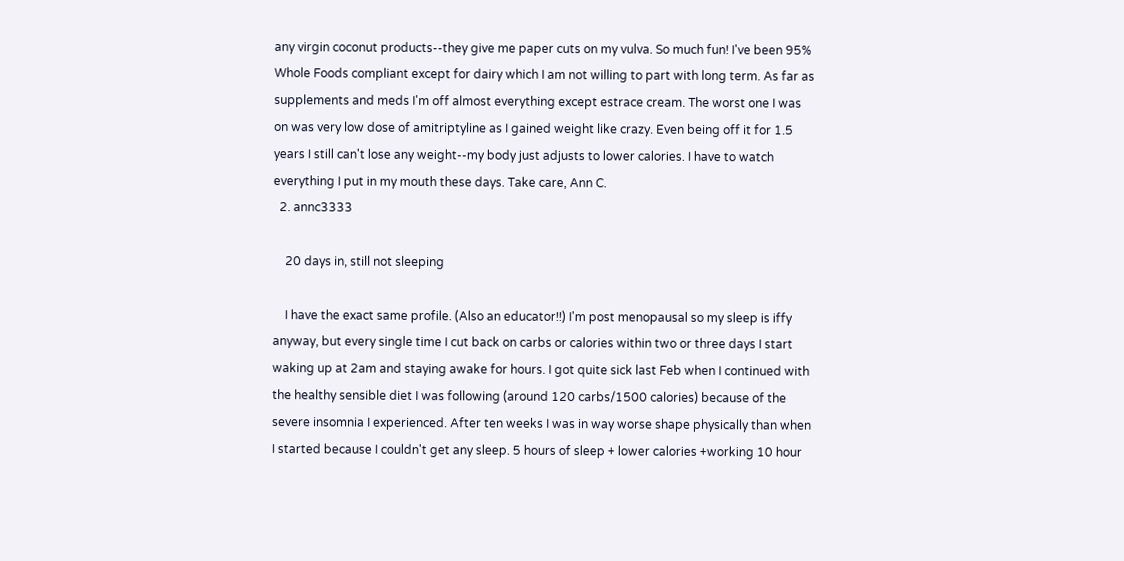any virgin coconut products--they give me paper cuts on my vulva. So much fun! I've been 95% Whole Foods compliant except for dairy which I am not willing to part with long term. As far as supplements and meds I'm off almost everything except estrace cream. The worst one I was on was very low dose of amitriptyline as I gained weight like crazy. Even being off it for 1.5 years I still can't lose any weight--my body just adjusts to lower calories. I have to watch everything I put in my mouth these days. Take care, Ann C.
  2. annc3333

    20 days in, still not sleeping

    I have the exact same profile. (Also an educator!!) I'm post menopausal so my sleep is iffy anyway, but every single time I cut back on carbs or calories within two or three days I start waking up at 2am and staying awake for hours. I got quite sick last Feb when I continued with the healthy sensible diet I was following (around 120 carbs/1500 calories) because of the severe insomnia I experienced. After ten weeks I was in way worse shape physically than when I started because I couldn't get any sleep. 5 hours of sleep + lower calories +working 10 hour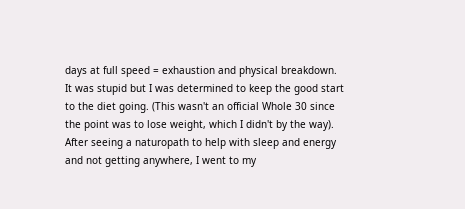days at full speed = exhaustion and physical breakdown. It was stupid but I was determined to keep the good start to the diet going. (This wasn't an official Whole 30 since the point was to lose weight, which I didn't by the way). After seeing a naturopath to help with sleep and energy and not getting anywhere, I went to my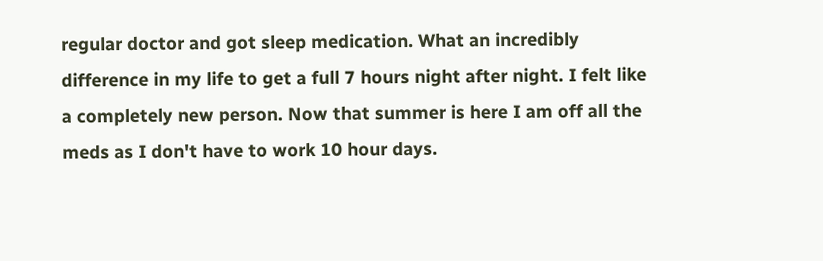regular doctor and got sleep medication. What an incredibly difference in my life to get a full 7 hours night after night. I felt like a completely new person. Now that summer is here I am off all the meds as I don't have to work 10 hour days.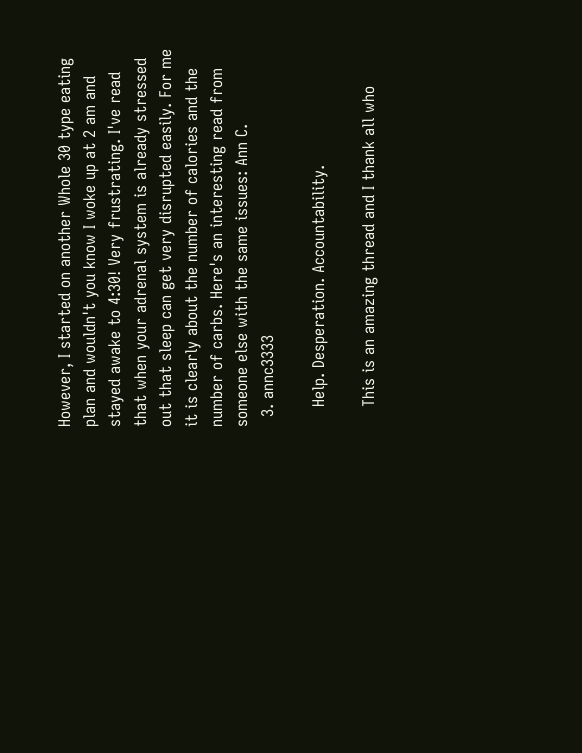However, I started on another Whole 30 type eating plan and wouldn't you know I woke up at 2 am and stayed awake to 4:30! Very frustrating. I've read that when your adrenal system is already stressed out that sleep can get very disrupted easily. For me it is clearly about the number of calories and the number of carbs. Here's an interesting read from someone else with the same issues: Ann C.
  3. annc3333

    Help. Desperation. Accountability.

    This is an amazing thread and I thank all who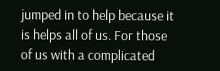jumped in to help because it is helps all of us. For those of us with a complicated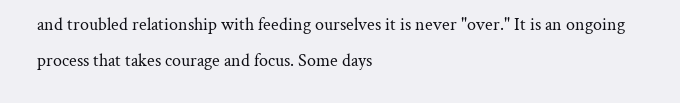and troubled relationship with feeding ourselves it is never "over." It is an ongoing process that takes courage and focus. Some days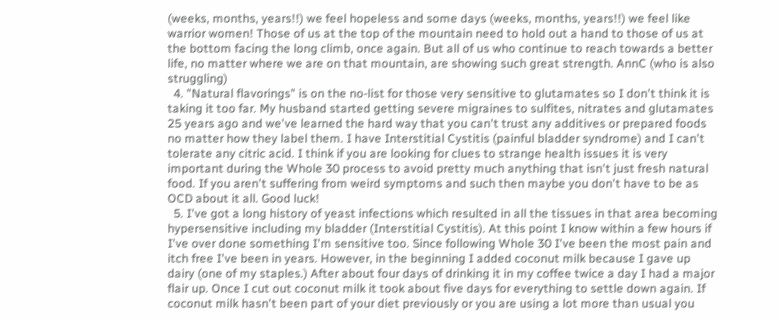(weeks, months, years!!) we feel hopeless and some days (weeks, months, years!!) we feel like warrior women! Those of us at the top of the mountain need to hold out a hand to those of us at the bottom facing the long climb, once again. But all of us who continue to reach towards a better life, no matter where we are on that mountain, are showing such great strength. AnnC (who is also struggling)
  4. "Natural flavorings" is on the no-list for those very sensitive to glutamates so I don't think it is taking it too far. My husband started getting severe migraines to sulfites, nitrates and glutamates 25 years ago and we've learned the hard way that you can't trust any additives or prepared foods no matter how they label them. I have Interstitial Cystitis (painful bladder syndrome) and I can't tolerate any citric acid. I think if you are looking for clues to strange health issues it is very important during the Whole 30 process to avoid pretty much anything that isn't just fresh natural food. If you aren't suffering from weird symptoms and such then maybe you don't have to be as OCD about it all. Good luck!
  5. I've got a long history of yeast infections which resulted in all the tissues in that area becoming hypersensitive including my bladder (Interstitial Cystitis). At this point I know within a few hours if I've over done something I'm sensitive too. Since following Whole 30 I've been the most pain and itch free I've been in years. However, in the beginning I added coconut milk because I gave up dairy (one of my staples.) After about four days of drinking it in my coffee twice a day I had a major flair up. Once I cut out coconut milk it took about five days for everything to settle down again. If coconut milk hasn't been part of your diet previously or you are using a lot more than usual you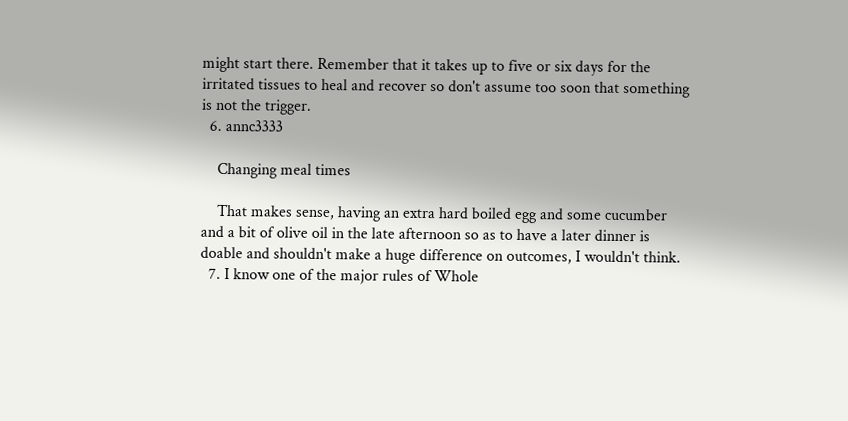might start there. Remember that it takes up to five or six days for the irritated tissues to heal and recover so don't assume too soon that something is not the trigger.
  6. annc3333

    Changing meal times

    That makes sense, having an extra hard boiled egg and some cucumber and a bit of olive oil in the late afternoon so as to have a later dinner is doable and shouldn't make a huge difference on outcomes, I wouldn't think.
  7. I know one of the major rules of Whole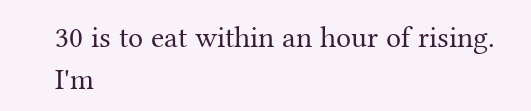30 is to eat within an hour of rising. I'm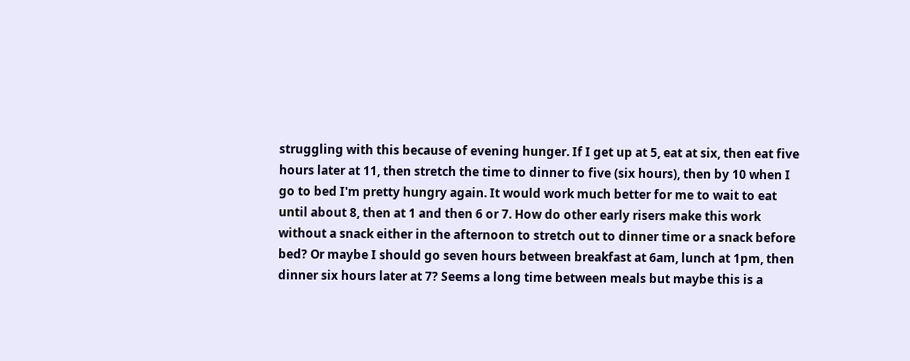struggling with this because of evening hunger. If I get up at 5, eat at six, then eat five hours later at 11, then stretch the time to dinner to five (six hours), then by 10 when I go to bed I'm pretty hungry again. It would work much better for me to wait to eat until about 8, then at 1 and then 6 or 7. How do other early risers make this work without a snack either in the afternoon to stretch out to dinner time or a snack before bed? Or maybe I should go seven hours between breakfast at 6am, lunch at 1pm, then dinner six hours later at 7? Seems a long time between meals but maybe this is a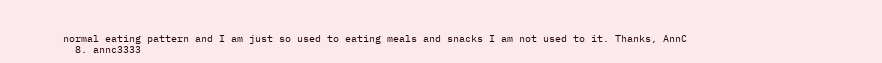normal eating pattern and I am just so used to eating meals and snacks I am not used to it. Thanks, AnnC
  8. annc3333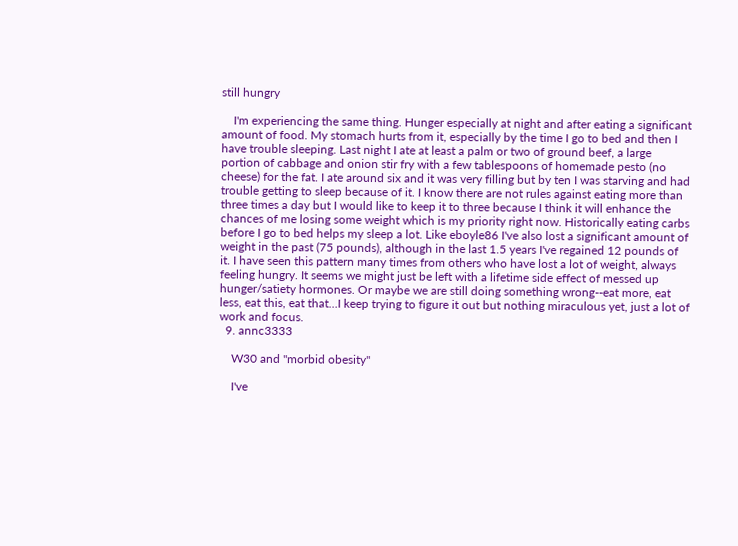still hungry

    I'm experiencing the same thing. Hunger especially at night and after eating a significant amount of food. My stomach hurts from it, especially by the time I go to bed and then I have trouble sleeping. Last night I ate at least a palm or two of ground beef, a large portion of cabbage and onion stir fry with a few tablespoons of homemade pesto (no cheese) for the fat. I ate around six and it was very filling but by ten I was starving and had trouble getting to sleep because of it. I know there are not rules against eating more than three times a day but I would like to keep it to three because I think it will enhance the chances of me losing some weight which is my priority right now. Historically eating carbs before I go to bed helps my sleep a lot. Like eboyle86 I've also lost a significant amount of weight in the past (75 pounds), although in the last 1.5 years I've regained 12 pounds of it. I have seen this pattern many times from others who have lost a lot of weight, always feeling hungry. It seems we might just be left with a lifetime side effect of messed up hunger/satiety hormones. Or maybe we are still doing something wrong--eat more, eat less, eat this, eat that…I keep trying to figure it out but nothing miraculous yet, just a lot of work and focus.
  9. annc3333

    W30 and "morbid obesity"

    I've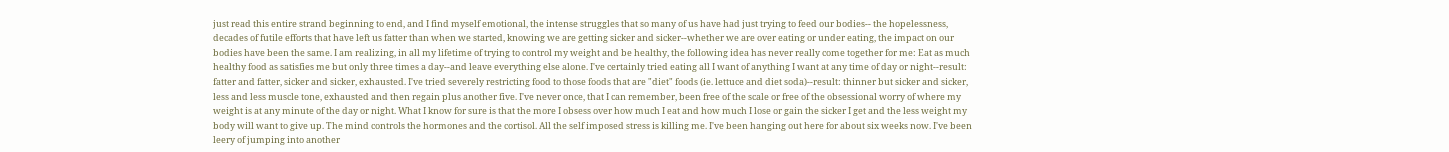just read this entire strand beginning to end, and I find myself emotional, the intense struggles that so many of us have had just trying to feed our bodies-- the hopelessness, decades of futile efforts that have left us fatter than when we started, knowing we are getting sicker and sicker--whether we are over eating or under eating, the impact on our bodies have been the same. I am realizing, in all my lifetime of trying to control my weight and be healthy, the following idea has never really come together for me: Eat as much healthy food as satisfies me but only three times a day--and leave everything else alone. I've certainly tried eating all I want of anything I want at any time of day or night--result: fatter and fatter, sicker and sicker, exhausted. I've tried severely restricting food to those foods that are "diet" foods (ie. lettuce and diet soda)--result: thinner but sicker and sicker, less and less muscle tone, exhausted and then regain plus another five. I've never once, that I can remember, been free of the scale or free of the obsessional worry of where my weight is at any minute of the day or night. What I know for sure is that the more I obsess over how much I eat and how much I lose or gain the sicker I get and the less weight my body will want to give up. The mind controls the hormones and the cortisol. All the self imposed stress is killing me. I've been hanging out here for about six weeks now. I've been leery of jumping into another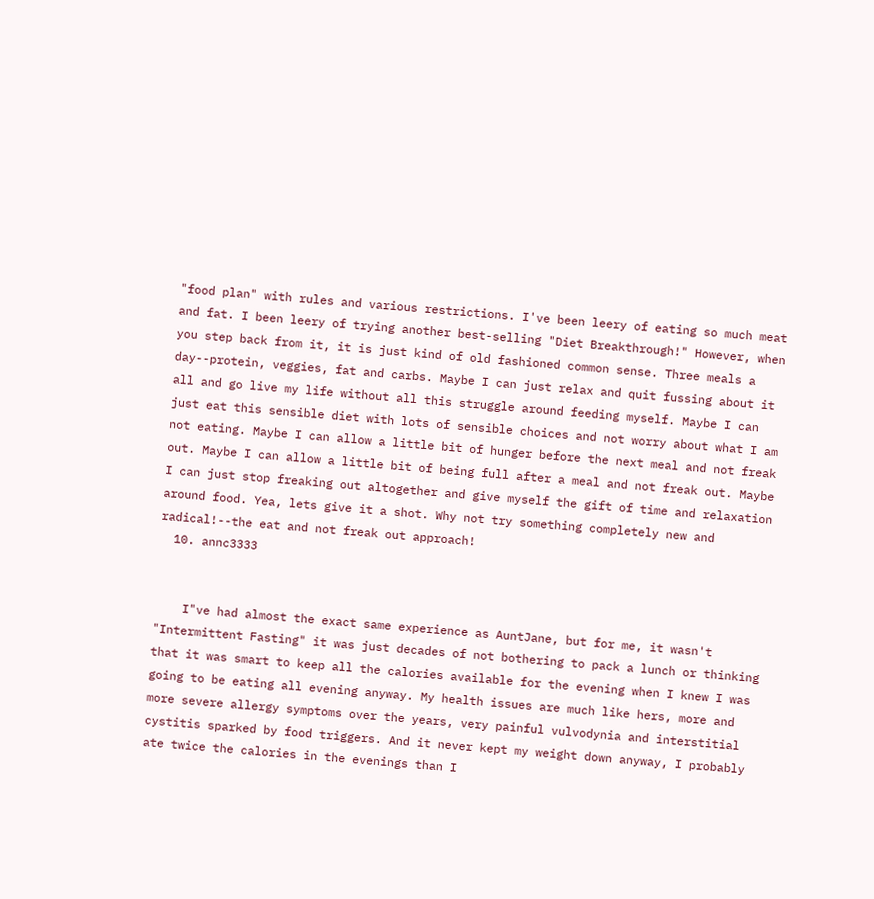"food plan" with rules and various restrictions. I've been leery of eating so much meat and fat. I been leery of trying another best-selling "Diet Breakthrough!" However, when you step back from it, it is just kind of old fashioned common sense. Three meals a day--protein, veggies, fat and carbs. Maybe I can just relax and quit fussing about it all and go live my life without all this struggle around feeding myself. Maybe I can just eat this sensible diet with lots of sensible choices and not worry about what I am not eating. Maybe I can allow a little bit of hunger before the next meal and not freak out. Maybe I can allow a little bit of being full after a meal and not freak out. Maybe I can just stop freaking out altogether and give myself the gift of time and relaxation around food. Yea, lets give it a shot. Why not try something completely new and radical!--the eat and not freak out approach!
  10. annc3333


    I"ve had almost the exact same experience as AuntJane, but for me, it wasn't "Intermittent Fasting" it was just decades of not bothering to pack a lunch or thinking that it was smart to keep all the calories available for the evening when I knew I was going to be eating all evening anyway. My health issues are much like hers, more and more severe allergy symptoms over the years, very painful vulvodynia and interstitial cystitis sparked by food triggers. And it never kept my weight down anyway, I probably ate twice the calories in the evenings than I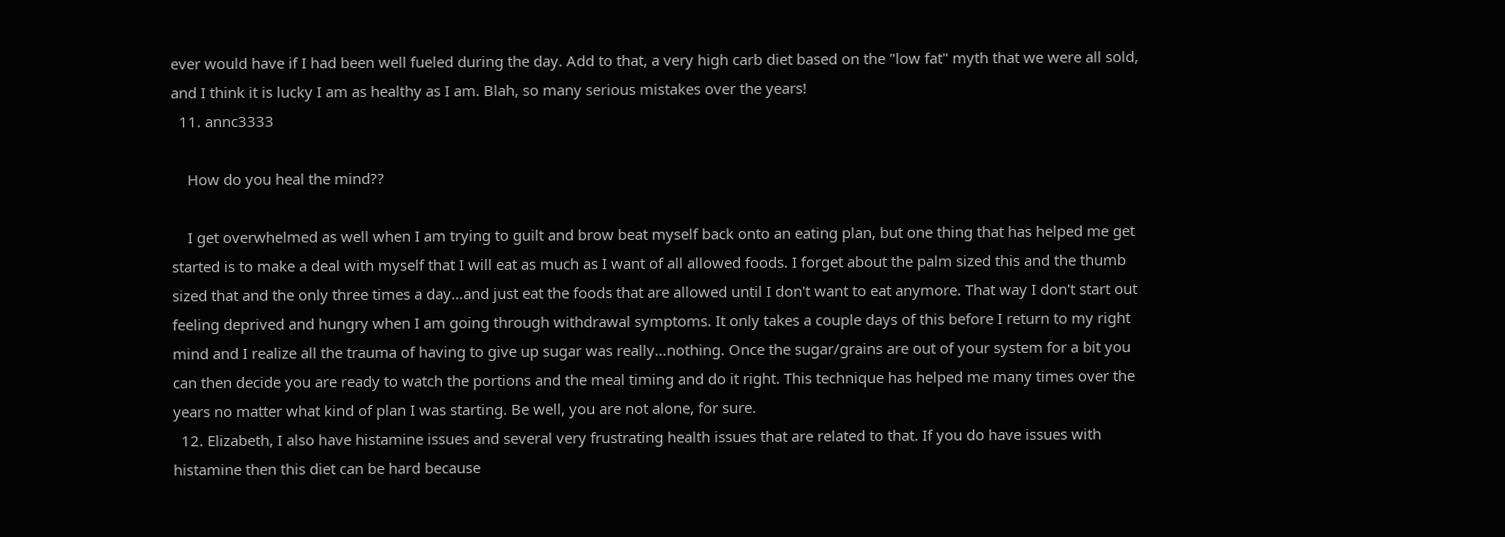ever would have if I had been well fueled during the day. Add to that, a very high carb diet based on the "low fat" myth that we were all sold, and I think it is lucky I am as healthy as I am. Blah, so many serious mistakes over the years!
  11. annc3333

    How do you heal the mind??

    I get overwhelmed as well when I am trying to guilt and brow beat myself back onto an eating plan, but one thing that has helped me get started is to make a deal with myself that I will eat as much as I want of all allowed foods. I forget about the palm sized this and the thumb sized that and the only three times a day…and just eat the foods that are allowed until I don't want to eat anymore. That way I don't start out feeling deprived and hungry when I am going through withdrawal symptoms. It only takes a couple days of this before I return to my right mind and I realize all the trauma of having to give up sugar was really…nothing. Once the sugar/grains are out of your system for a bit you can then decide you are ready to watch the portions and the meal timing and do it right. This technique has helped me many times over the years no matter what kind of plan I was starting. Be well, you are not alone, for sure.
  12. Elizabeth, I also have histamine issues and several very frustrating health issues that are related to that. If you do have issues with histamine then this diet can be hard because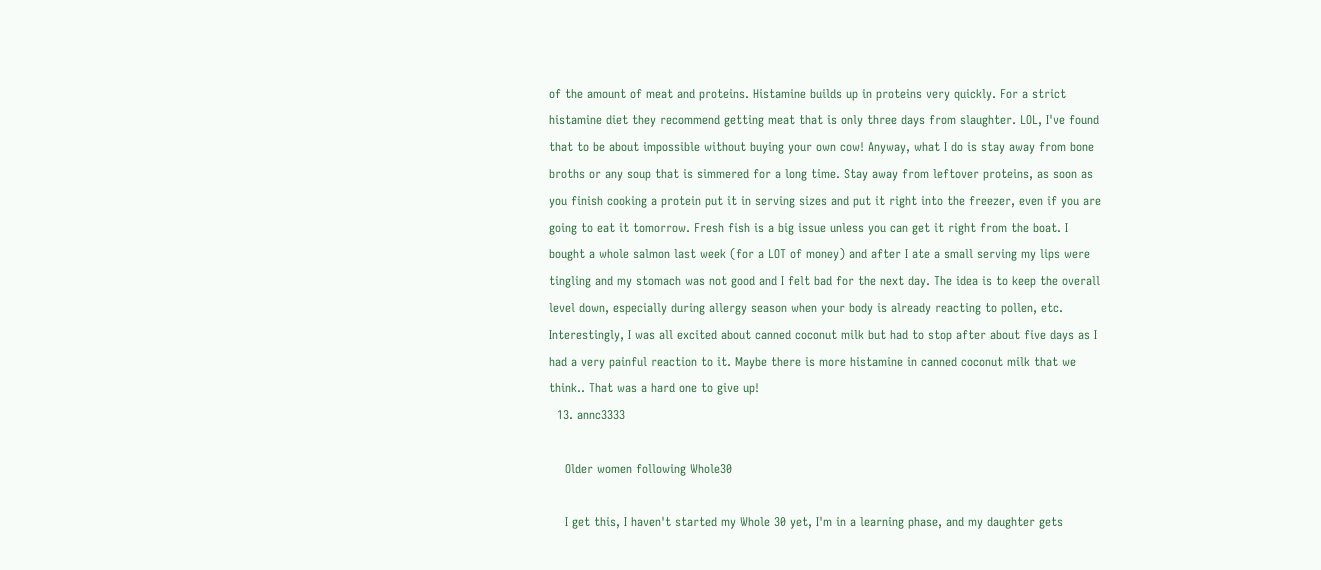of the amount of meat and proteins. Histamine builds up in proteins very quickly. For a strict histamine diet they recommend getting meat that is only three days from slaughter. LOL, I've found that to be about impossible without buying your own cow! Anyway, what I do is stay away from bone broths or any soup that is simmered for a long time. Stay away from leftover proteins, as soon as you finish cooking a protein put it in serving sizes and put it right into the freezer, even if you are going to eat it tomorrow. Fresh fish is a big issue unless you can get it right from the boat. I bought a whole salmon last week (for a LOT of money) and after I ate a small serving my lips were tingling and my stomach was not good and I felt bad for the next day. The idea is to keep the overall level down, especially during allergy season when your body is already reacting to pollen, etc. Interestingly, I was all excited about canned coconut milk but had to stop after about five days as I had a very painful reaction to it. Maybe there is more histamine in canned coconut milk that we think.. That was a hard one to give up!
  13. annc3333

    Older women following Whole30

    I get this, I haven't started my Whole 30 yet, I'm in a learning phase, and my daughter gets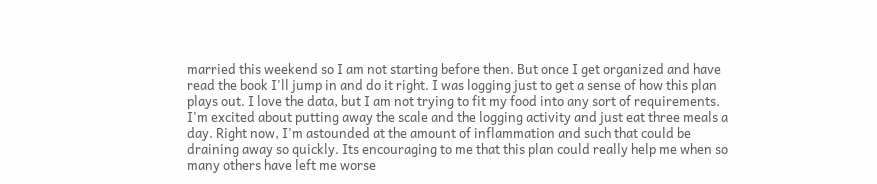married this weekend so I am not starting before then. But once I get organized and have read the book I'll jump in and do it right. I was logging just to get a sense of how this plan plays out. I love the data, but I am not trying to fit my food into any sort of requirements. I'm excited about putting away the scale and the logging activity and just eat three meals a day. Right now, I'm astounded at the amount of inflammation and such that could be draining away so quickly. Its encouraging to me that this plan could really help me when so many others have left me worse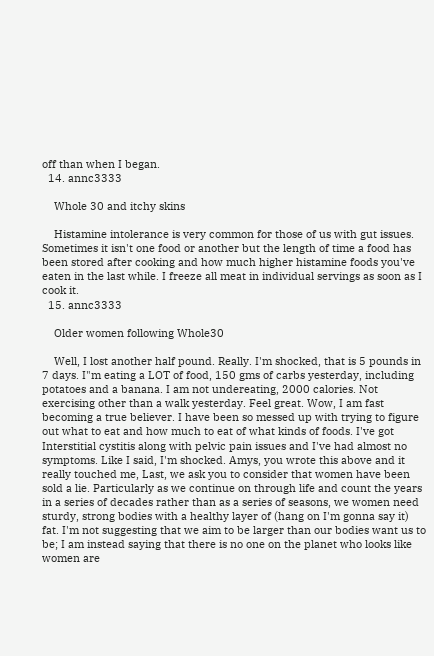off than when I began.
  14. annc3333

    Whole 30 and itchy skins

    Histamine intolerance is very common for those of us with gut issues. Sometimes it isn't one food or another but the length of time a food has been stored after cooking and how much higher histamine foods you've eaten in the last while. I freeze all meat in individual servings as soon as I cook it.
  15. annc3333

    Older women following Whole30

    Well, I lost another half pound. Really. I'm shocked, that is 5 pounds in 7 days. I"m eating a LOT of food, 150 gms of carbs yesterday, including potatoes and a banana. I am not undereating, 2000 calories. Not exercising other than a walk yesterday. Feel great. Wow, I am fast becoming a true believer. I have been so messed up with trying to figure out what to eat and how much to eat of what kinds of foods. I've got Interstitial cystitis along with pelvic pain issues and I've had almost no symptoms. Like I said, I'm shocked. Amys, you wrote this above and it really touched me, Last, we ask you to consider that women have been sold a lie. Particularly as we continue on through life and count the years in a series of decades rather than as a series of seasons, we women need sturdy, strong bodies with a healthy layer of (hang on I'm gonna say it) fat. I'm not suggesting that we aim to be larger than our bodies want us to be; I am instead saying that there is no one on the planet who looks like women are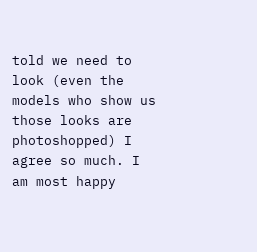told we need to look (even the models who show us those looks are photoshopped) I agree so much. I am most happy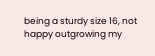being a sturdy size 16, not happy outgrowing my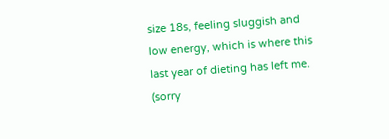size 18s, feeling sluggish and low energy, which is where this last year of dieting has left me. (sorry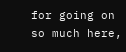for going on so much here,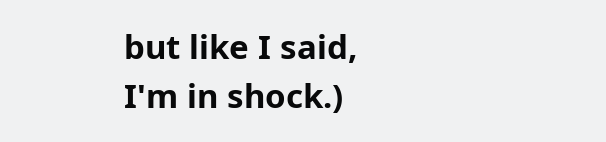but like I said, I'm in shock.)